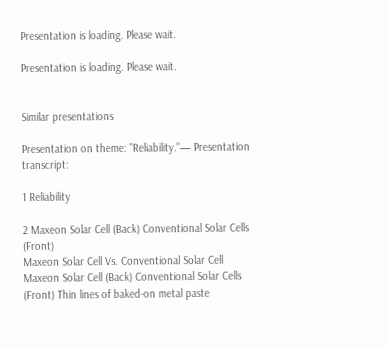Presentation is loading. Please wait.

Presentation is loading. Please wait.


Similar presentations

Presentation on theme: "Reliability."— Presentation transcript:

1 Reliability

2 Maxeon Solar Cell (Back) Conventional Solar Cells (Front)
Maxeon Solar Cell Vs. Conventional Solar Cell Maxeon Solar Cell (Back) Conventional Solar Cells (Front) Thin lines of baked-on metal paste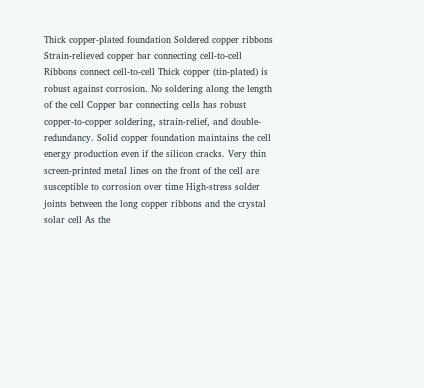Thick copper-plated foundation Soldered copper ribbons Strain-relieved copper bar connecting cell-to-cell Ribbons connect cell-to-cell Thick copper (tin-plated) is robust against corrosion. No soldering along the length of the cell Copper bar connecting cells has robust copper-to-copper soldering, strain-relief, and double-redundancy. Solid copper foundation maintains the cell energy production even if the silicon cracks. Very thin screen-printed metal lines on the front of the cell are susceptible to corrosion over time High-stress solder joints between the long copper ribbons and the crystal solar cell As the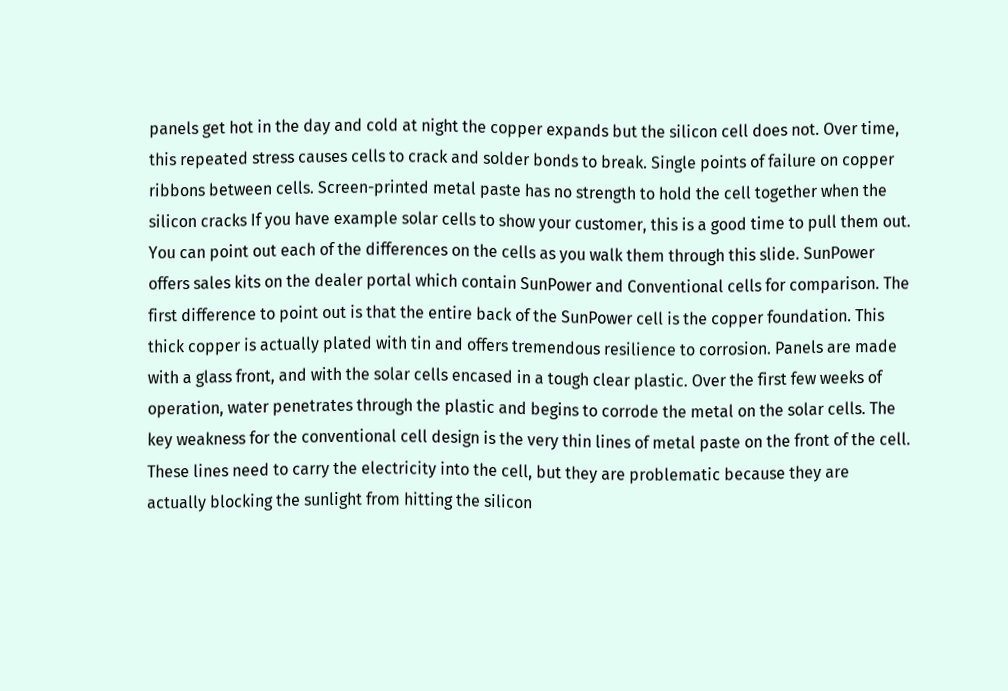panels get hot in the day and cold at night the copper expands but the silicon cell does not. Over time, this repeated stress causes cells to crack and solder bonds to break. Single points of failure on copper ribbons between cells. Screen-printed metal paste has no strength to hold the cell together when the silicon cracks If you have example solar cells to show your customer, this is a good time to pull them out. You can point out each of the differences on the cells as you walk them through this slide. SunPower offers sales kits on the dealer portal which contain SunPower and Conventional cells for comparison. The first difference to point out is that the entire back of the SunPower cell is the copper foundation. This thick copper is actually plated with tin and offers tremendous resilience to corrosion. Panels are made with a glass front, and with the solar cells encased in a tough clear plastic. Over the first few weeks of operation, water penetrates through the plastic and begins to corrode the metal on the solar cells. The key weakness for the conventional cell design is the very thin lines of metal paste on the front of the cell. These lines need to carry the electricity into the cell, but they are problematic because they are actually blocking the sunlight from hitting the silicon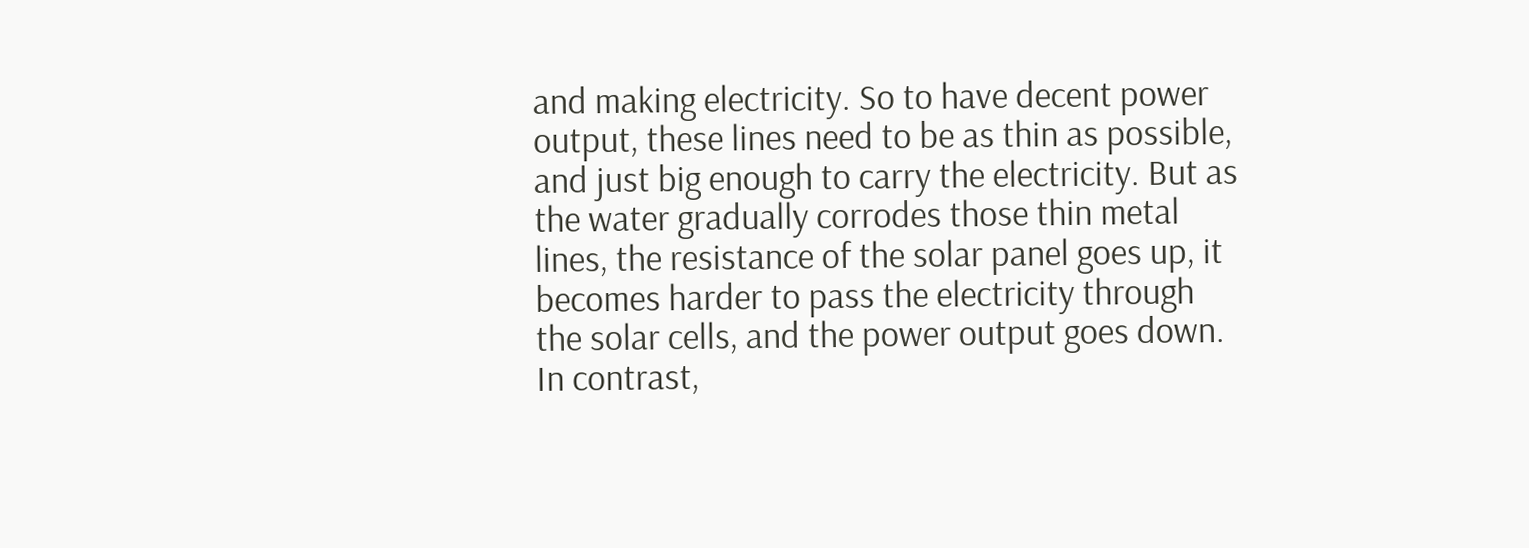and making electricity. So to have decent power output, these lines need to be as thin as possible, and just big enough to carry the electricity. But as the water gradually corrodes those thin metal lines, the resistance of the solar panel goes up, it becomes harder to pass the electricity through the solar cells, and the power output goes down. In contrast,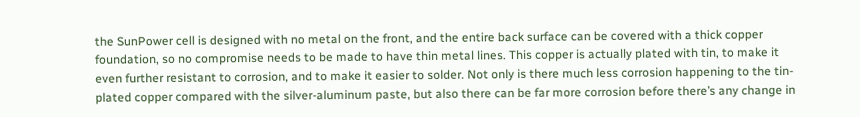the SunPower cell is designed with no metal on the front, and the entire back surface can be covered with a thick copper foundation, so no compromise needs to be made to have thin metal lines. This copper is actually plated with tin, to make it even further resistant to corrosion, and to make it easier to solder. Not only is there much less corrosion happening to the tin-plated copper compared with the silver-aluminum paste, but also there can be far more corrosion before there’s any change in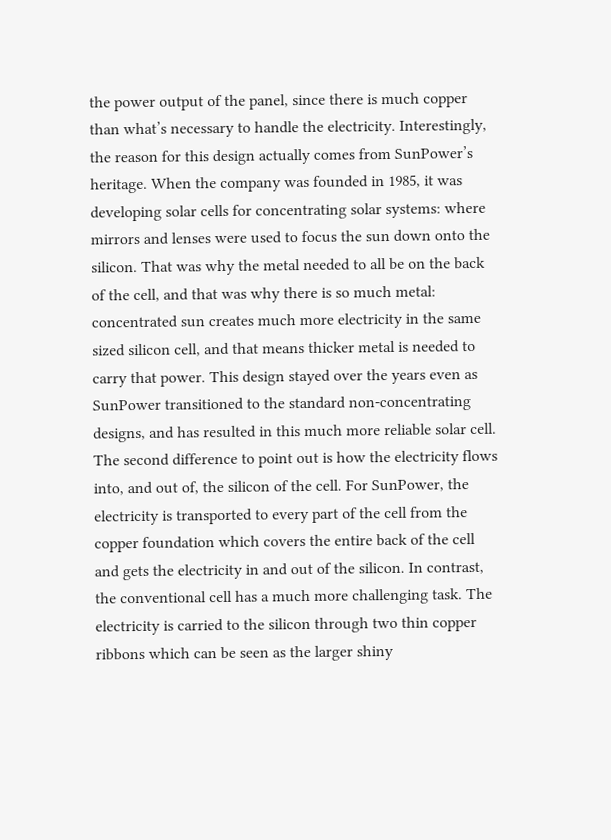the power output of the panel, since there is much copper than what’s necessary to handle the electricity. Interestingly, the reason for this design actually comes from SunPower’s heritage. When the company was founded in 1985, it was developing solar cells for concentrating solar systems: where mirrors and lenses were used to focus the sun down onto the silicon. That was why the metal needed to all be on the back of the cell, and that was why there is so much metal: concentrated sun creates much more electricity in the same sized silicon cell, and that means thicker metal is needed to carry that power. This design stayed over the years even as SunPower transitioned to the standard non-concentrating designs, and has resulted in this much more reliable solar cell. The second difference to point out is how the electricity flows into, and out of, the silicon of the cell. For SunPower, the electricity is transported to every part of the cell from the copper foundation which covers the entire back of the cell and gets the electricity in and out of the silicon. In contrast, the conventional cell has a much more challenging task. The electricity is carried to the silicon through two thin copper ribbons which can be seen as the larger shiny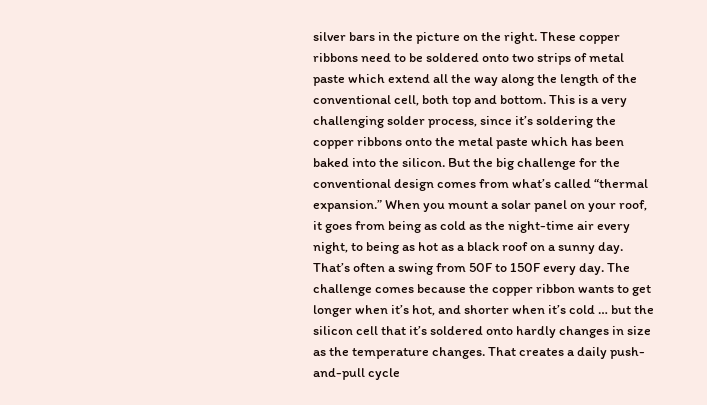silver bars in the picture on the right. These copper ribbons need to be soldered onto two strips of metal paste which extend all the way along the length of the conventional cell, both top and bottom. This is a very challenging solder process, since it’s soldering the copper ribbons onto the metal paste which has been baked into the silicon. But the big challenge for the conventional design comes from what’s called “thermal expansion.” When you mount a solar panel on your roof, it goes from being as cold as the night-time air every night, to being as hot as a black roof on a sunny day. That’s often a swing from 50F to 150F every day. The challenge comes because the copper ribbon wants to get longer when it’s hot, and shorter when it’s cold … but the silicon cell that it’s soldered onto hardly changes in size as the temperature changes. That creates a daily push-and-pull cycle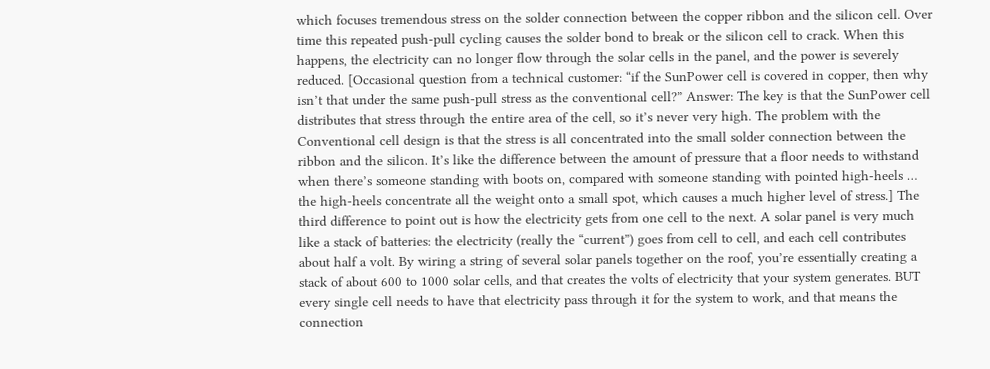which focuses tremendous stress on the solder connection between the copper ribbon and the silicon cell. Over time this repeated push-pull cycling causes the solder bond to break or the silicon cell to crack. When this happens, the electricity can no longer flow through the solar cells in the panel, and the power is severely reduced. [Occasional question from a technical customer: “if the SunPower cell is covered in copper, then why isn’t that under the same push-pull stress as the conventional cell?” Answer: The key is that the SunPower cell distributes that stress through the entire area of the cell, so it’s never very high. The problem with the Conventional cell design is that the stress is all concentrated into the small solder connection between the ribbon and the silicon. It’s like the difference between the amount of pressure that a floor needs to withstand when there’s someone standing with boots on, compared with someone standing with pointed high-heels … the high-heels concentrate all the weight onto a small spot, which causes a much higher level of stress.] The third difference to point out is how the electricity gets from one cell to the next. A solar panel is very much like a stack of batteries: the electricity (really the “current”) goes from cell to cell, and each cell contributes about half a volt. By wiring a string of several solar panels together on the roof, you’re essentially creating a stack of about 600 to 1000 solar cells, and that creates the volts of electricity that your system generates. BUT every single cell needs to have that electricity pass through it for the system to work, and that means the connection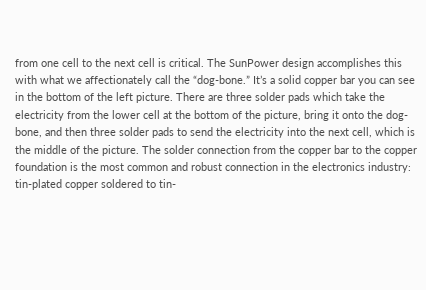from one cell to the next cell is critical. The SunPower design accomplishes this with what we affectionately call the “dog-bone.” It’s a solid copper bar you can see in the bottom of the left picture. There are three solder pads which take the electricity from the lower cell at the bottom of the picture, bring it onto the dog-bone, and then three solder pads to send the electricity into the next cell, which is the middle of the picture. The solder connection from the copper bar to the copper foundation is the most common and robust connection in the electronics industry: tin-plated copper soldered to tin-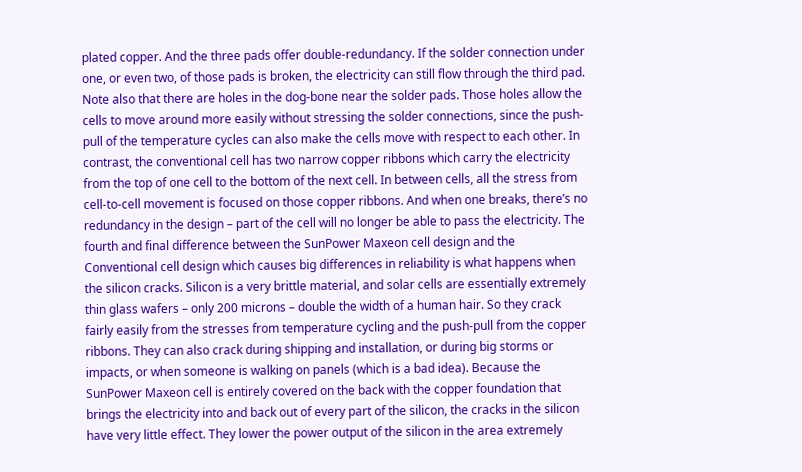plated copper. And the three pads offer double-redundancy. If the solder connection under one, or even two, of those pads is broken, the electricity can still flow through the third pad. Note also that there are holes in the dog-bone near the solder pads. Those holes allow the cells to move around more easily without stressing the solder connections, since the push-pull of the temperature cycles can also make the cells move with respect to each other. In contrast, the conventional cell has two narrow copper ribbons which carry the electricity from the top of one cell to the bottom of the next cell. In between cells, all the stress from cell-to-cell movement is focused on those copper ribbons. And when one breaks, there’s no redundancy in the design – part of the cell will no longer be able to pass the electricity. The fourth and final difference between the SunPower Maxeon cell design and the Conventional cell design which causes big differences in reliability is what happens when the silicon cracks. Silicon is a very brittle material, and solar cells are essentially extremely thin glass wafers – only 200 microns – double the width of a human hair. So they crack fairly easily from the stresses from temperature cycling and the push-pull from the copper ribbons. They can also crack during shipping and installation, or during big storms or impacts, or when someone is walking on panels (which is a bad idea). Because the SunPower Maxeon cell is entirely covered on the back with the copper foundation that brings the electricity into and back out of every part of the silicon, the cracks in the silicon have very little effect. They lower the power output of the silicon in the area extremely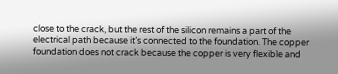close to the crack, but the rest of the silicon remains a part of the electrical path because it’s connected to the foundation. The copper foundation does not crack because the copper is very flexible and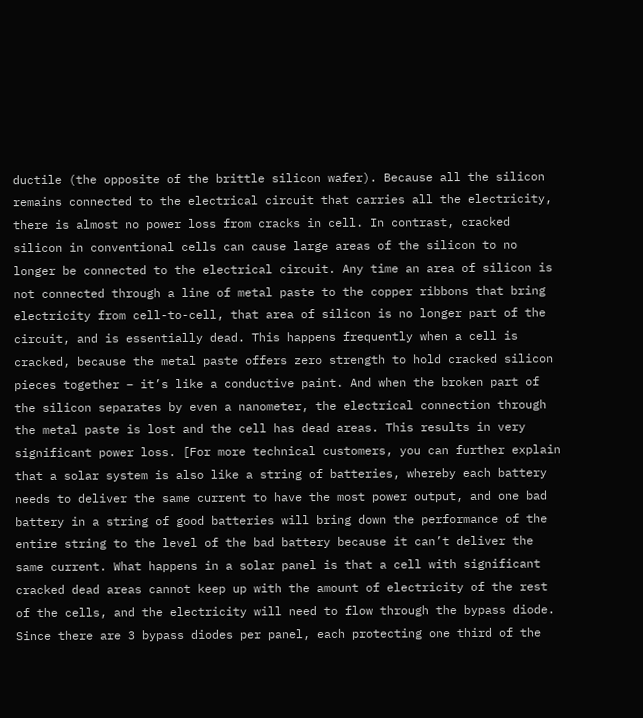ductile (the opposite of the brittle silicon wafer). Because all the silicon remains connected to the electrical circuit that carries all the electricity, there is almost no power loss from cracks in cell. In contrast, cracked silicon in conventional cells can cause large areas of the silicon to no longer be connected to the electrical circuit. Any time an area of silicon is not connected through a line of metal paste to the copper ribbons that bring electricity from cell-to-cell, that area of silicon is no longer part of the circuit, and is essentially dead. This happens frequently when a cell is cracked, because the metal paste offers zero strength to hold cracked silicon pieces together – it’s like a conductive paint. And when the broken part of the silicon separates by even a nanometer, the electrical connection through the metal paste is lost and the cell has dead areas. This results in very significant power loss. [For more technical customers, you can further explain that a solar system is also like a string of batteries, whereby each battery needs to deliver the same current to have the most power output, and one bad battery in a string of good batteries will bring down the performance of the entire string to the level of the bad battery because it can’t deliver the same current. What happens in a solar panel is that a cell with significant cracked dead areas cannot keep up with the amount of electricity of the rest of the cells, and the electricity will need to flow through the bypass diode. Since there are 3 bypass diodes per panel, each protecting one third of the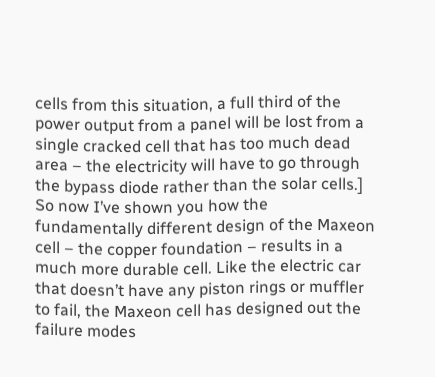cells from this situation, a full third of the power output from a panel will be lost from a single cracked cell that has too much dead area – the electricity will have to go through the bypass diode rather than the solar cells.] So now I’ve shown you how the fundamentally different design of the Maxeon cell – the copper foundation – results in a much more durable cell. Like the electric car that doesn’t have any piston rings or muffler to fail, the Maxeon cell has designed out the failure modes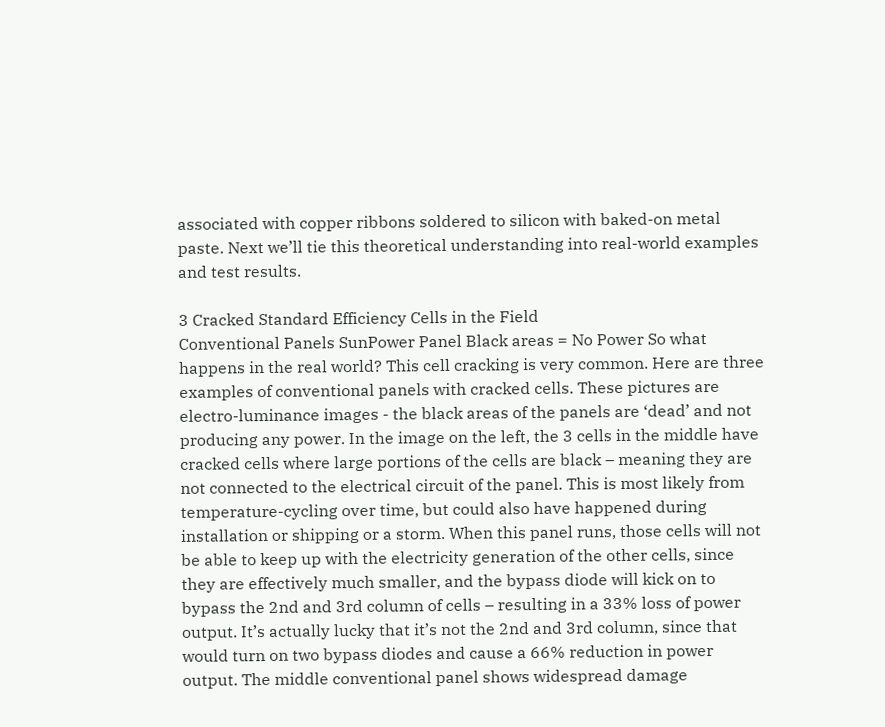associated with copper ribbons soldered to silicon with baked-on metal paste. Next we’ll tie this theoretical understanding into real-world examples and test results.

3 Cracked Standard Efficiency Cells in the Field
Conventional Panels SunPower Panel Black areas = No Power So what happens in the real world? This cell cracking is very common. Here are three examples of conventional panels with cracked cells. These pictures are electro-luminance images - the black areas of the panels are ‘dead’ and not producing any power. In the image on the left, the 3 cells in the middle have cracked cells where large portions of the cells are black – meaning they are not connected to the electrical circuit of the panel. This is most likely from temperature-cycling over time, but could also have happened during installation or shipping or a storm. When this panel runs, those cells will not be able to keep up with the electricity generation of the other cells, since they are effectively much smaller, and the bypass diode will kick on to bypass the 2nd and 3rd column of cells – resulting in a 33% loss of power output. It’s actually lucky that it’s not the 2nd and 3rd column, since that would turn on two bypass diodes and cause a 66% reduction in power output. The middle conventional panel shows widespread damage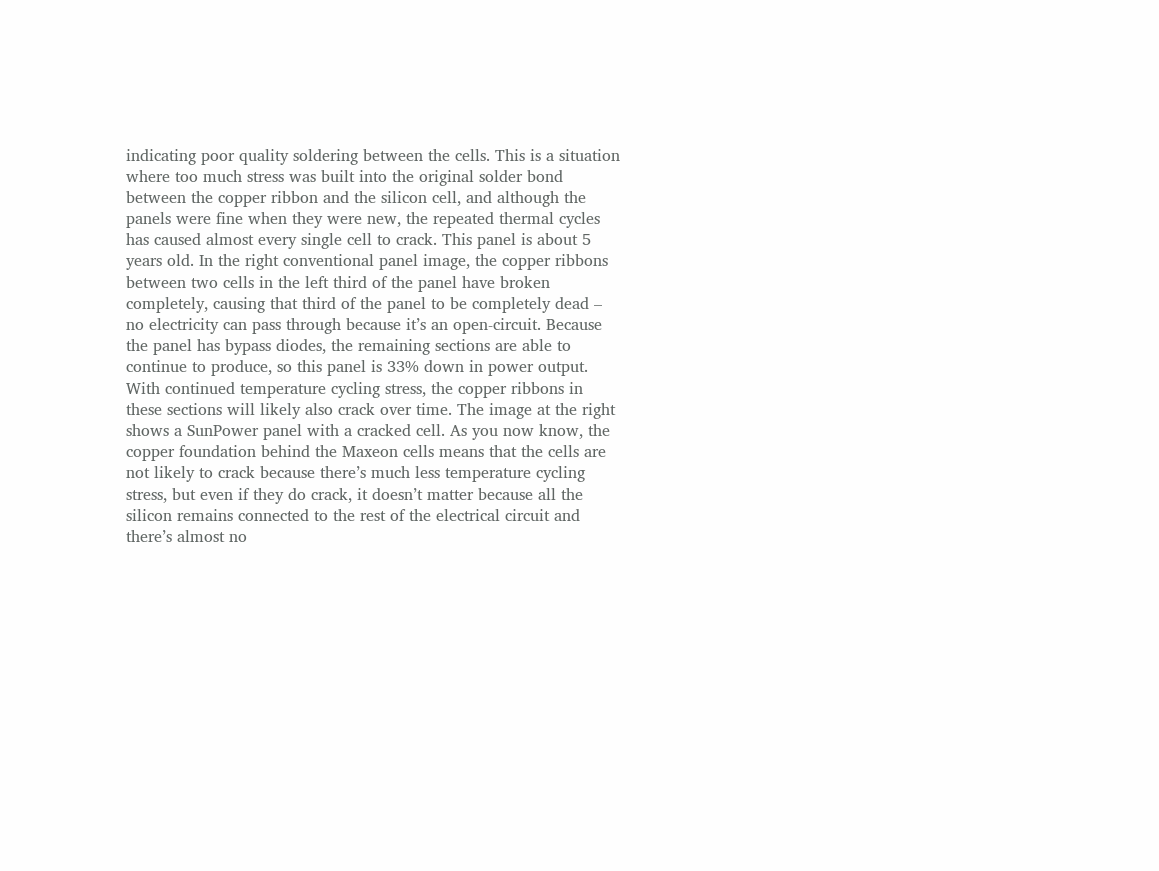indicating poor quality soldering between the cells. This is a situation where too much stress was built into the original solder bond between the copper ribbon and the silicon cell, and although the panels were fine when they were new, the repeated thermal cycles has caused almost every single cell to crack. This panel is about 5 years old. In the right conventional panel image, the copper ribbons between two cells in the left third of the panel have broken completely, causing that third of the panel to be completely dead – no electricity can pass through because it’s an open-circuit. Because the panel has bypass diodes, the remaining sections are able to continue to produce, so this panel is 33% down in power output. With continued temperature cycling stress, the copper ribbons in these sections will likely also crack over time. The image at the right shows a SunPower panel with a cracked cell. As you now know, the copper foundation behind the Maxeon cells means that the cells are not likely to crack because there’s much less temperature cycling stress, but even if they do crack, it doesn’t matter because all the silicon remains connected to the rest of the electrical circuit and there’s almost no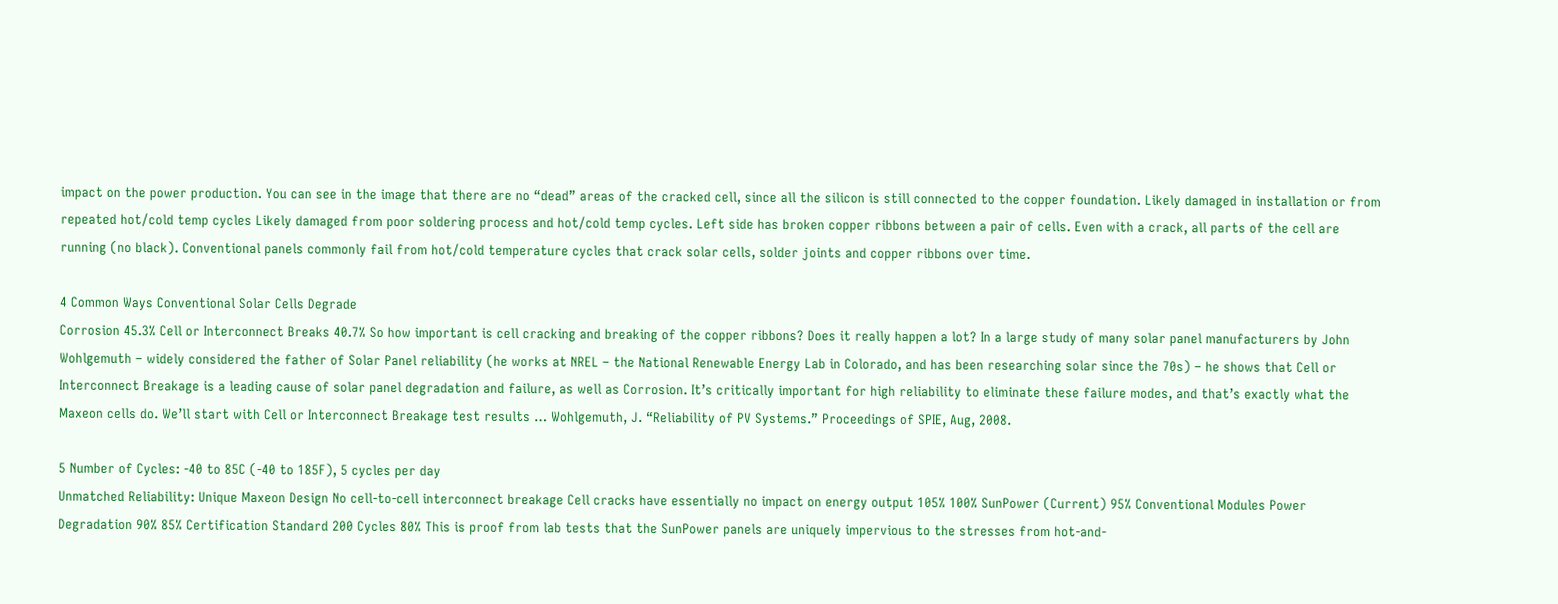impact on the power production. You can see in the image that there are no “dead” areas of the cracked cell, since all the silicon is still connected to the copper foundation. Likely damaged in installation or from repeated hot/cold temp cycles Likely damaged from poor soldering process and hot/cold temp cycles. Left side has broken copper ribbons between a pair of cells. Even with a crack, all parts of the cell are running (no black). Conventional panels commonly fail from hot/cold temperature cycles that crack solar cells, solder joints and copper ribbons over time.

4 Common Ways Conventional Solar Cells Degrade
Corrosion 45.3% Cell or Interconnect Breaks 40.7% So how important is cell cracking and breaking of the copper ribbons? Does it really happen a lot? In a large study of many solar panel manufacturers by John Wohlgemuth – widely considered the father of Solar Panel reliability (he works at NREL – the National Renewable Energy Lab in Colorado, and has been researching solar since the 70s) – he shows that Cell or Interconnect Breakage is a leading cause of solar panel degradation and failure, as well as Corrosion. It’s critically important for high reliability to eliminate these failure modes, and that’s exactly what the Maxeon cells do. We’ll start with Cell or Interconnect Breakage test results … Wohlgemuth, J. “Reliability of PV Systems.” Proceedings of SPIE, Aug, 2008.

5 Number of Cycles: -40 to 85C (-40 to 185F), 5 cycles per day
Unmatched Reliability: Unique Maxeon Design No cell-to-cell interconnect breakage Cell cracks have essentially no impact on energy output 105% 100% SunPower (Current) 95% Conventional Modules Power Degradation 90% 85% Certification Standard 200 Cycles 80% This is proof from lab tests that the SunPower panels are uniquely impervious to the stresses from hot-and-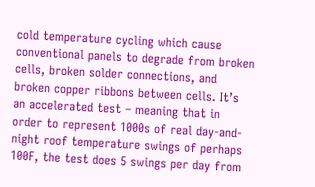cold temperature cycling which cause conventional panels to degrade from broken cells, broken solder connections, and broken copper ribbons between cells. It’s an accelerated test – meaning that in order to represent 1000s of real day-and-night roof temperature swings of perhaps 100F, the test does 5 swings per day from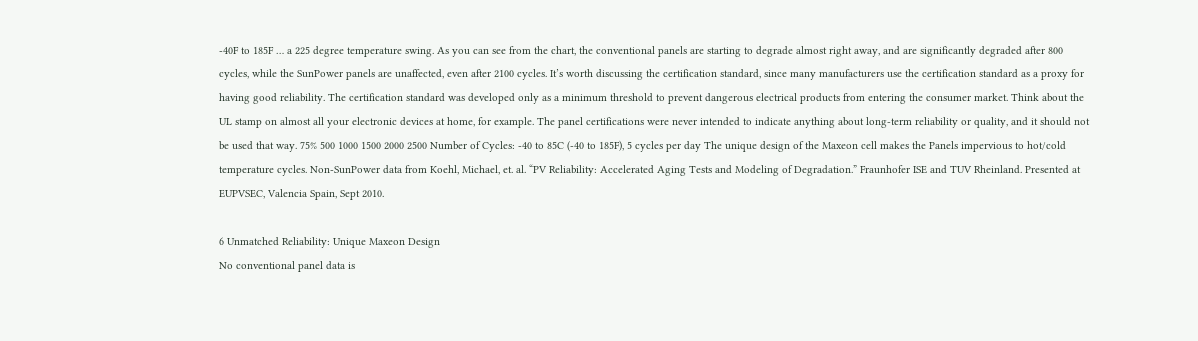-40F to 185F … a 225 degree temperature swing. As you can see from the chart, the conventional panels are starting to degrade almost right away, and are significantly degraded after 800 cycles, while the SunPower panels are unaffected, even after 2100 cycles. It’s worth discussing the certification standard, since many manufacturers use the certification standard as a proxy for having good reliability. The certification standard was developed only as a minimum threshold to prevent dangerous electrical products from entering the consumer market. Think about the UL stamp on almost all your electronic devices at home, for example. The panel certifications were never intended to indicate anything about long-term reliability or quality, and it should not be used that way. 75% 500 1000 1500 2000 2500 Number of Cycles: -40 to 85C (-40 to 185F), 5 cycles per day The unique design of the Maxeon cell makes the Panels impervious to hot/cold temperature cycles. Non-SunPower data from Koehl, Michael, et. al. “PV Reliability: Accelerated Aging Tests and Modeling of Degradation.” Fraunhofer ISE and TUV Rheinland. Presented at EUPVSEC, Valencia Spain, Sept 2010.

6 Unmatched Reliability: Unique Maxeon Design
No conventional panel data is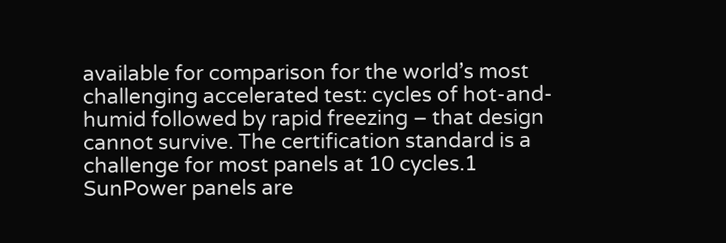available for comparison for the world’s most challenging accelerated test: cycles of hot-and-humid followed by rapid freezing – that design cannot survive. The certification standard is a challenge for most panels at 10 cycles.1 SunPower panels are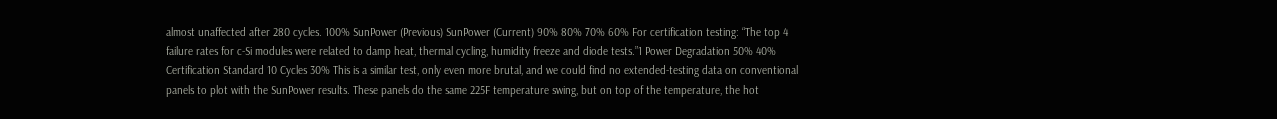almost unaffected after 280 cycles. 100% SunPower (Previous) SunPower (Current) 90% 80% 70% 60% For certification testing: “The top 4 failure rates for c-Si modules were related to damp heat, thermal cycling, humidity freeze and diode tests.”1 Power Degradation 50% 40% Certification Standard 10 Cycles 30% This is a similar test, only even more brutal, and we could find no extended-testing data on conventional panels to plot with the SunPower results. These panels do the same 225F temperature swing, but on top of the temperature, the hot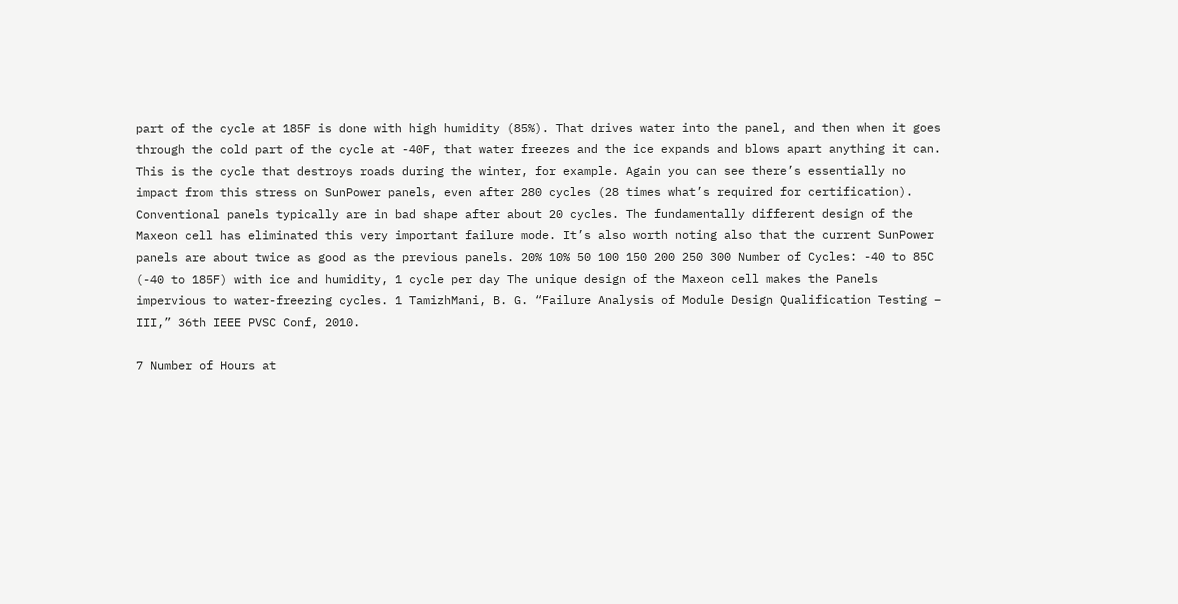part of the cycle at 185F is done with high humidity (85%). That drives water into the panel, and then when it goes through the cold part of the cycle at -40F, that water freezes and the ice expands and blows apart anything it can. This is the cycle that destroys roads during the winter, for example. Again you can see there’s essentially no impact from this stress on SunPower panels, even after 280 cycles (28 times what’s required for certification). Conventional panels typically are in bad shape after about 20 cycles. The fundamentally different design of the Maxeon cell has eliminated this very important failure mode. It’s also worth noting also that the current SunPower panels are about twice as good as the previous panels. 20% 10% 50 100 150 200 250 300 Number of Cycles: -40 to 85C (-40 to 185F) with ice and humidity, 1 cycle per day The unique design of the Maxeon cell makes the Panels impervious to water-freezing cycles. 1 TamizhMani, B. G. “Failure Analysis of Module Design Qualification Testing – III,” 36th IEEE PVSC Conf, 2010.

7 Number of Hours at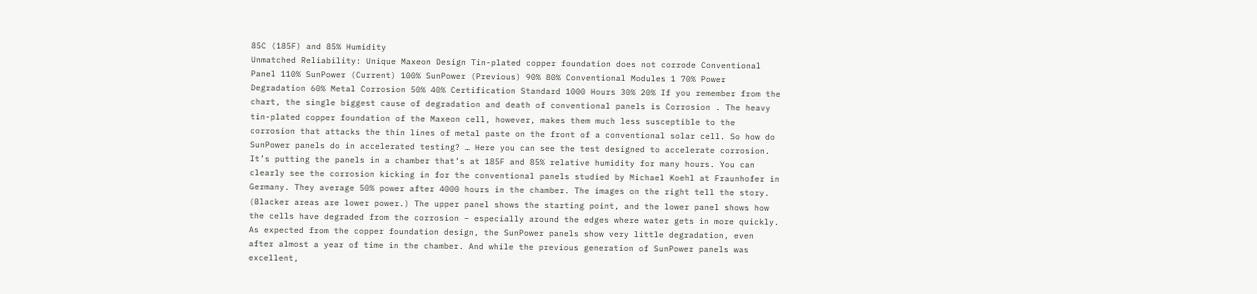85C (185F) and 85% Humidity
Unmatched Reliability: Unique Maxeon Design Tin-plated copper foundation does not corrode Conventional Panel 110% SunPower (Current) 100% SunPower (Previous) 90% 80% Conventional Modules 1 70% Power Degradation 60% Metal Corrosion 50% 40% Certification Standard 1000 Hours 30% 20% If you remember from the chart, the single biggest cause of degradation and death of conventional panels is Corrosion . The heavy tin-plated copper foundation of the Maxeon cell, however, makes them much less susceptible to the corrosion that attacks the thin lines of metal paste on the front of a conventional solar cell. So how do SunPower panels do in accelerated testing? … Here you can see the test designed to accelerate corrosion. It’s putting the panels in a chamber that’s at 185F and 85% relative humidity for many hours. You can clearly see the corrosion kicking in for the conventional panels studied by Michael Koehl at Fraunhofer in Germany. They average 50% power after 4000 hours in the chamber. The images on the right tell the story. (Blacker areas are lower power.) The upper panel shows the starting point, and the lower panel shows how the cells have degraded from the corrosion – especially around the edges where water gets in more quickly. As expected from the copper foundation design, the SunPower panels show very little degradation, even after almost a year of time in the chamber. And while the previous generation of SunPower panels was excellent,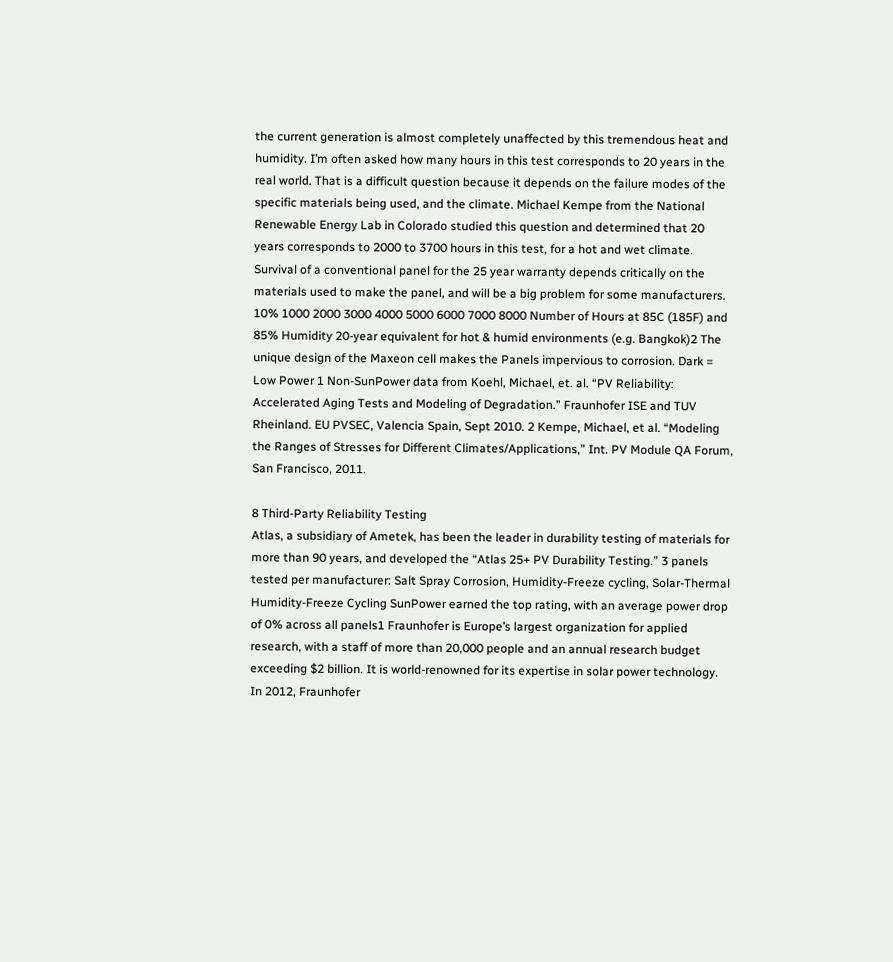the current generation is almost completely unaffected by this tremendous heat and humidity. I’m often asked how many hours in this test corresponds to 20 years in the real world. That is a difficult question because it depends on the failure modes of the specific materials being used, and the climate. Michael Kempe from the National Renewable Energy Lab in Colorado studied this question and determined that 20 years corresponds to 2000 to 3700 hours in this test, for a hot and wet climate. Survival of a conventional panel for the 25 year warranty depends critically on the materials used to make the panel, and will be a big problem for some manufacturers. 10% 1000 2000 3000 4000 5000 6000 7000 8000 Number of Hours at 85C (185F) and 85% Humidity 20-year equivalent for hot & humid environments (e.g. Bangkok)2 The unique design of the Maxeon cell makes the Panels impervious to corrosion. Dark = Low Power 1 Non-SunPower data from Koehl, Michael, et. al. “PV Reliability: Accelerated Aging Tests and Modeling of Degradation.” Fraunhofer ISE and TUV Rheinland. EU PVSEC, Valencia Spain, Sept 2010. 2 Kempe, Michael, et al. “Modeling the Ranges of Stresses for Different Climates/Applications,” Int. PV Module QA Forum, San Francisco, 2011.

8 Third-Party Reliability Testing
Atlas, a subsidiary of Ametek, has been the leader in durability testing of materials for more than 90 years, and developed the “Atlas 25+ PV Durability Testing.” 3 panels tested per manufacturer: Salt Spray Corrosion, Humidity-Freeze cycling, Solar-Thermal Humidity-Freeze Cycling SunPower earned the top rating, with an average power drop of 0% across all panels1 Fraunhofer is Europe’s largest organization for applied research, with a staff of more than 20,000 people and an annual research budget exceeding $2 billion. It is world-renowned for its expertise in solar power technology. In 2012, Fraunhofer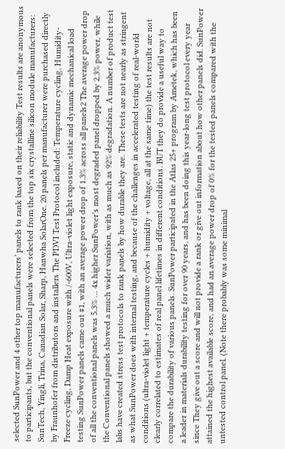selected SunPower and 4 other top manufacturers’ panels to rank based on their reliability Test results are anonymous to participants, but the conventional panels were selected from the top six crystalline silicon module manufacturers: SunTech, Yingli, Trina, Canadian Solar, Sharp, Hanwha SolarOne. 20 panels per manufacturer were purchased directly by Fraunhofer from distributors and installers The PDVI Test Protocol included: Temperature cycling, Humidity-Freeze cycling, Damp Heat exposure with /-600V, Ultra-violet light exposure, static and dynamic mechanical load testing SunPower panels came out #1, with an average power drop of 1.3% across all panels2 The average power drop of all the conventional panels was 5.3% … 4x higher SunPower’s most degraded panel dropped by 2.3% power, while the Conventional panels showed a much wider variation, with as much as 92% degradation. A number of product test labs have created stress test protocols to rank panels by how durable they are. These tests are not nearly as stringent as what SunPower does with internal testing, and because of the challenges in accelerated testing of real-world conditions (ultra-violet light + temperature cycles + humidity + voltage, all at the same time) the test results are not clearly correlated to estimates of real panel lifetimes in different conditions. BUT they do provide a useful way to compare the durability of various panels. SunPower participated in the Atlas 25+ program by Ametek, which has been a leader in materials durability testing for over 90 years, and has been doing this year-long test protocol every year since They give out a score and will not provide a rank or give out information about how other panels did. SunPower attained the highest available score, and had an average power drop of 0% for the tested panels compared with the untested control panel. (Note there probably was some minimal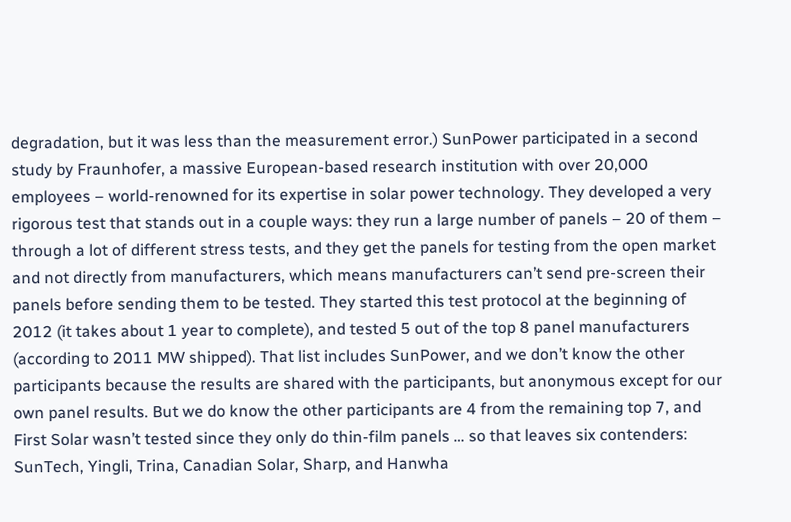degradation, but it was less than the measurement error.) SunPower participated in a second study by Fraunhofer, a massive European-based research institution with over 20,000 employees – world-renowned for its expertise in solar power technology. They developed a very rigorous test that stands out in a couple ways: they run a large number of panels – 20 of them – through a lot of different stress tests, and they get the panels for testing from the open market and not directly from manufacturers, which means manufacturers can’t send pre-screen their panels before sending them to be tested. They started this test protocol at the beginning of 2012 (it takes about 1 year to complete), and tested 5 out of the top 8 panel manufacturers (according to 2011 MW shipped). That list includes SunPower, and we don’t know the other participants because the results are shared with the participants, but anonymous except for our own panel results. But we do know the other participants are 4 from the remaining top 7, and First Solar wasn’t tested since they only do thin-film panels … so that leaves six contenders: SunTech, Yingli, Trina, Canadian Solar, Sharp, and Hanwha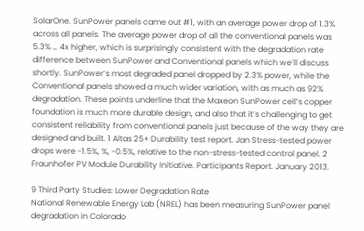SolarOne. SunPower panels came out #1, with an average power drop of 1.3% across all panels. The average power drop of all the conventional panels was 5.3% … 4x higher, which is surprisingly consistent with the degradation rate difference between SunPower and Conventional panels which we’ll discuss shortly. SunPower’s most degraded panel dropped by 2.3% power, while the Conventional panels showed a much wider variation, with as much as 92% degradation. These points underline that the Maxeon SunPower cell’s copper foundation is much more durable design, and also that it’s challenging to get consistent reliability from conventional panels just because of the way they are designed and built. 1 Altas 25+ Durability test report. Jan Stress-tested power drops were -1.5%, %, -0.5%, relative to the non-stress-tested control panel. 2 Fraunhofer PV Module Durability Initiative. Participants Report. January 2013.

9 Third Party Studies: Lower Degradation Rate
National Renewable Energy Lab (NREL) has been measuring SunPower panel degradation in Colorado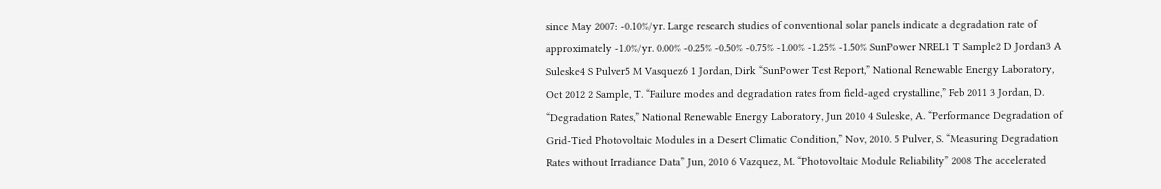since May 2007: -0.10%/yr. Large research studies of conventional solar panels indicate a degradation rate of approximately -1.0%/yr. 0.00% -0.25% -0.50% -0.75% -1.00% -1.25% -1.50% SunPower NREL1 T Sample2 D Jordan3 A Suleske4 S Pulver5 M Vasquez6 1 Jordan, Dirk “SunPower Test Report,” National Renewable Energy Laboratory, Oct 2012 2 Sample, T. “Failure modes and degradation rates from field-aged crystalline,” Feb 2011 3 Jordan, D. “Degradation Rates,” National Renewable Energy Laboratory, Jun 2010 4 Suleske, A. “Performance Degradation of Grid-Tied Photovoltaic Modules in a Desert Climatic Condition,” Nov, 2010. 5 Pulver, S. “Measuring Degradation Rates without Irradiance Data” Jun, 2010 6 Vazquez, M. “Photovoltaic Module Reliability” 2008 The accelerated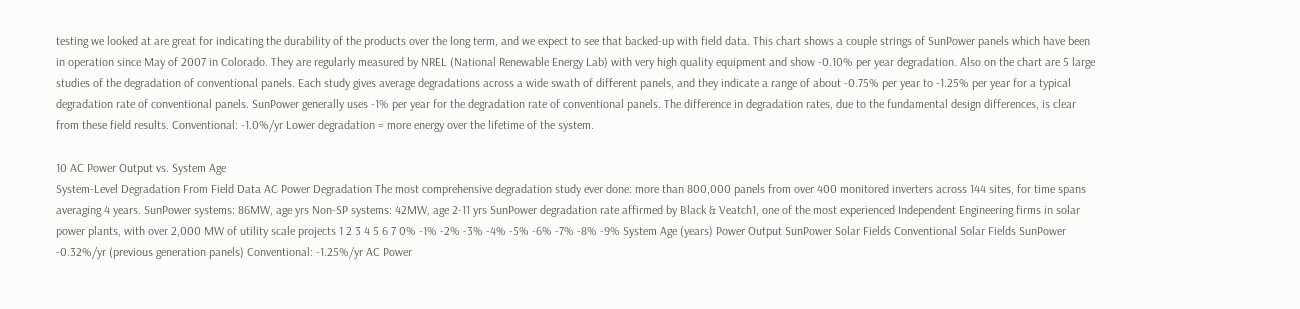testing we looked at are great for indicating the durability of the products over the long term, and we expect to see that backed-up with field data. This chart shows a couple strings of SunPower panels which have been in operation since May of 2007 in Colorado. They are regularly measured by NREL (National Renewable Energy Lab) with very high quality equipment and show -0.10% per year degradation. Also on the chart are 5 large studies of the degradation of conventional panels. Each study gives average degradations across a wide swath of different panels, and they indicate a range of about -0.75% per year to -1.25% per year for a typical degradation rate of conventional panels. SunPower generally uses -1% per year for the degradation rate of conventional panels. The difference in degradation rates, due to the fundamental design differences, is clear from these field results. Conventional: -1.0%/yr Lower degradation = more energy over the lifetime of the system.

10 AC Power Output vs. System Age
System-Level Degradation From Field Data AC Power Degradation The most comprehensive degradation study ever done: more than 800,000 panels from over 400 monitored inverters across 144 sites, for time spans averaging 4 years. SunPower systems: 86MW, age yrs Non-SP systems: 42MW, age 2-11 yrs SunPower degradation rate affirmed by Black & Veatch1, one of the most experienced Independent Engineering firms in solar power plants, with over 2,000 MW of utility scale projects 1 2 3 4 5 6 7 0% -1% -2% -3% -4% -5% -6% -7% -8% -9% System Age (years) Power Output SunPower Solar Fields Conventional Solar Fields SunPower -0.32%/yr (previous generation panels) Conventional: -1.25%/yr AC Power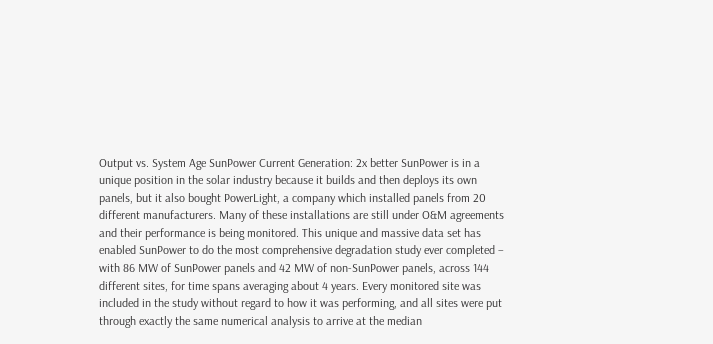Output vs. System Age SunPower Current Generation: 2x better SunPower is in a unique position in the solar industry because it builds and then deploys its own panels, but it also bought PowerLight, a company which installed panels from 20 different manufacturers. Many of these installations are still under O&M agreements and their performance is being monitored. This unique and massive data set has enabled SunPower to do the most comprehensive degradation study ever completed – with 86 MW of SunPower panels and 42 MW of non-SunPower panels, across 144 different sites, for time spans averaging about 4 years. Every monitored site was included in the study without regard to how it was performing, and all sites were put through exactly the same numerical analysis to arrive at the median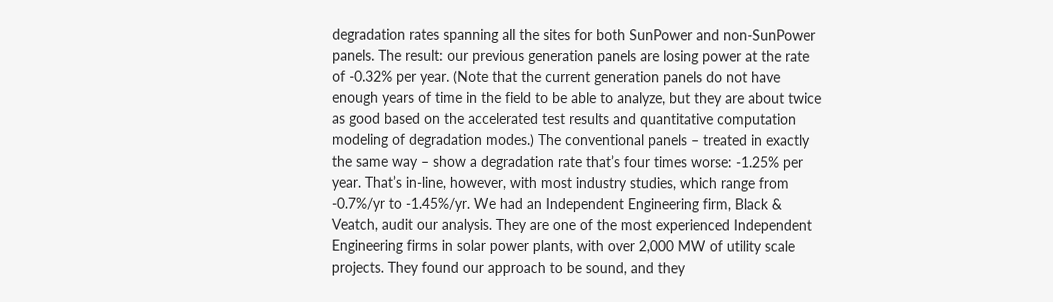degradation rates spanning all the sites for both SunPower and non-SunPower panels. The result: our previous generation panels are losing power at the rate of -0.32% per year. (Note that the current generation panels do not have enough years of time in the field to be able to analyze, but they are about twice as good based on the accelerated test results and quantitative computation modeling of degradation modes.) The conventional panels – treated in exactly the same way – show a degradation rate that’s four times worse: -1.25% per year. That’s in-line, however, with most industry studies, which range from -0.7%/yr to -1.45%/yr. We had an Independent Engineering firm, Black & Veatch, audit our analysis. They are one of the most experienced Independent Engineering firms in solar power plants, with over 2,000 MW of utility scale projects. They found our approach to be sound, and they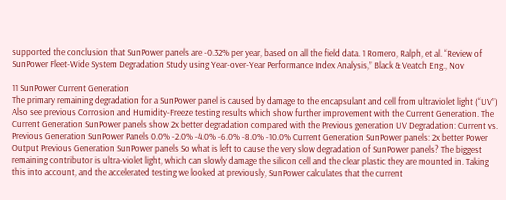supported the conclusion that SunPower panels are -0.32% per year, based on all the field data. 1 Romero, Ralph, et al. “Review of SunPower Fleet-Wide System Degradation Study using Year-over-Year Performance Index Analysis,” Black & Veatch Eng., Nov

11 SunPower Current Generation
The primary remaining degradation for a SunPower panel is caused by damage to the encapsulant and cell from ultraviolet light (“UV”) Also see previous Corrosion and Humidity-Freeze testing results which show further improvement with the Current Generation. The Current Generation SunPower panels show 2x better degradation compared with the Previous generation UV Degradation: Current vs. Previous Generation SunPower Panels 0.0% -2.0% -4.0% -6.0% -8.0% -10.0% Current Generation SunPower panels: 2x better Power Output Previous Generation SunPower panels So what is left to cause the very slow degradation of SunPower panels? The biggest remaining contributor is ultra-violet light, which can slowly damage the silicon cell and the clear plastic they are mounted in. Taking this into account, and the accelerated testing we looked at previously, SunPower calculates that the current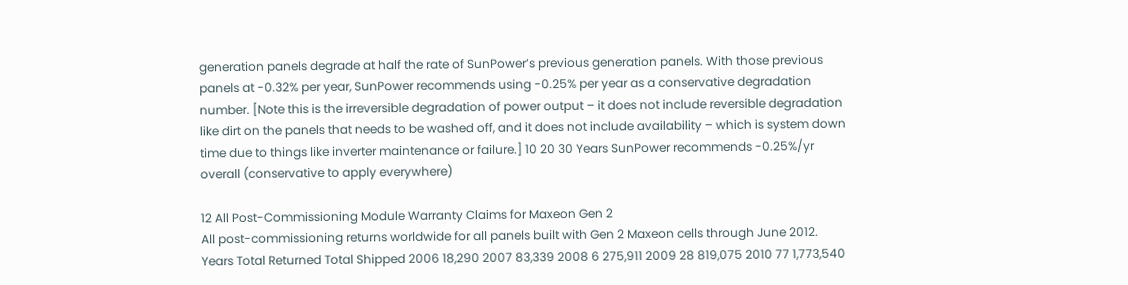generation panels degrade at half the rate of SunPower’s previous generation panels. With those previous panels at -0.32% per year, SunPower recommends using -0.25% per year as a conservative degradation number. [Note this is the irreversible degradation of power output – it does not include reversible degradation like dirt on the panels that needs to be washed off, and it does not include availability – which is system down time due to things like inverter maintenance or failure.] 10 20 30 Years SunPower recommends -0.25%/yr overall (conservative to apply everywhere)

12 All Post-Commissioning Module Warranty Claims for Maxeon Gen 2
All post-commissioning returns worldwide for all panels built with Gen 2 Maxeon cells through June 2012. Years Total Returned Total Shipped 2006 18,290 2007 83,339 2008 6 275,911 2009 28 819,075 2010 77 1,773,540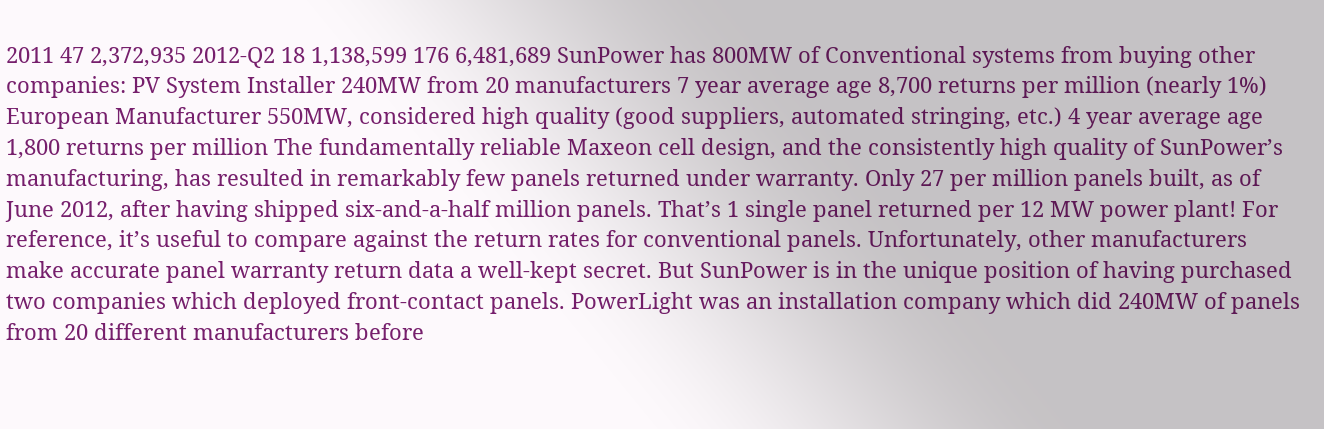2011 47 2,372,935 2012-Q2 18 1,138,599 176 6,481,689 SunPower has 800MW of Conventional systems from buying other companies: PV System Installer 240MW from 20 manufacturers 7 year average age 8,700 returns per million (nearly 1%) European Manufacturer 550MW, considered high quality (good suppliers, automated stringing, etc.) 4 year average age 1,800 returns per million The fundamentally reliable Maxeon cell design, and the consistently high quality of SunPower’s manufacturing, has resulted in remarkably few panels returned under warranty. Only 27 per million panels built, as of June 2012, after having shipped six-and-a-half million panels. That’s 1 single panel returned per 12 MW power plant! For reference, it’s useful to compare against the return rates for conventional panels. Unfortunately, other manufacturers make accurate panel warranty return data a well-kept secret. But SunPower is in the unique position of having purchased two companies which deployed front-contact panels. PowerLight was an installation company which did 240MW of panels from 20 different manufacturers before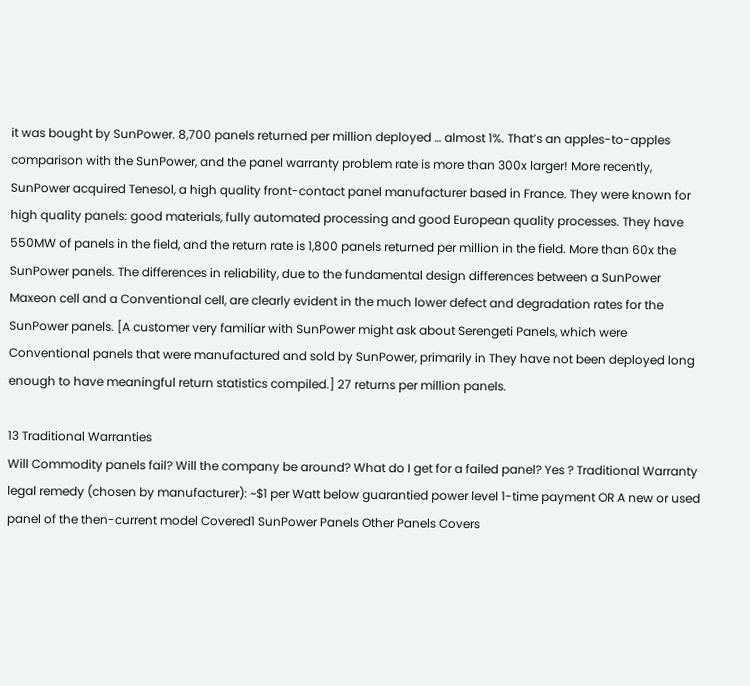it was bought by SunPower. 8,700 panels returned per million deployed … almost 1%. That’s an apples-to-apples comparison with the SunPower, and the panel warranty problem rate is more than 300x larger! More recently, SunPower acquired Tenesol, a high quality front-contact panel manufacturer based in France. They were known for high quality panels: good materials, fully automated processing and good European quality processes. They have 550MW of panels in the field, and the return rate is 1,800 panels returned per million in the field. More than 60x the SunPower panels. The differences in reliability, due to the fundamental design differences between a SunPower Maxeon cell and a Conventional cell, are clearly evident in the much lower defect and degradation rates for the SunPower panels. [A customer very familiar with SunPower might ask about Serengeti Panels, which were Conventional panels that were manufactured and sold by SunPower, primarily in They have not been deployed long enough to have meaningful return statistics compiled.] 27 returns per million panels.

13 Traditional Warranties
Will Commodity panels fail? Will the company be around? What do I get for a failed panel? Yes ? Traditional Warranty legal remedy (chosen by manufacturer): ~$1 per Watt below guarantied power level 1-time payment OR A new or used panel of the then-current model Covered1 SunPower Panels Other Panels Covers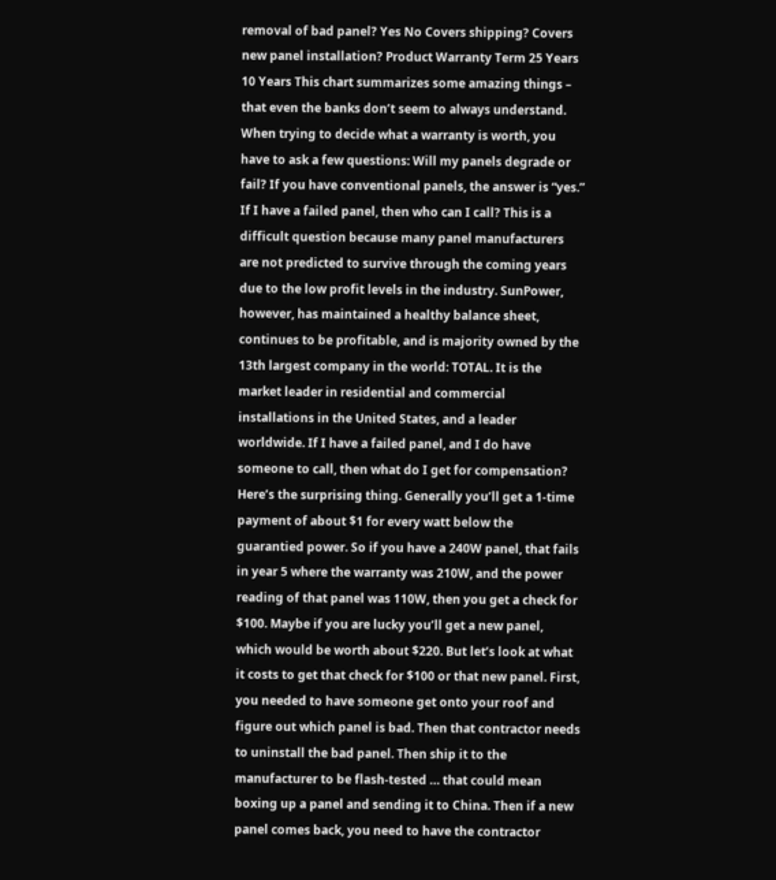removal of bad panel? Yes No Covers shipping? Covers new panel installation? Product Warranty Term 25 Years 10 Years This chart summarizes some amazing things – that even the banks don’t seem to always understand. When trying to decide what a warranty is worth, you have to ask a few questions: Will my panels degrade or fail? If you have conventional panels, the answer is “yes.” If I have a failed panel, then who can I call? This is a difficult question because many panel manufacturers are not predicted to survive through the coming years due to the low profit levels in the industry. SunPower, however, has maintained a healthy balance sheet, continues to be profitable, and is majority owned by the 13th largest company in the world: TOTAL. It is the market leader in residential and commercial installations in the United States, and a leader worldwide. If I have a failed panel, and I do have someone to call, then what do I get for compensation? Here’s the surprising thing. Generally you’ll get a 1-time payment of about $1 for every watt below the guarantied power. So if you have a 240W panel, that fails in year 5 where the warranty was 210W, and the power reading of that panel was 110W, then you get a check for $100. Maybe if you are lucky you’ll get a new panel, which would be worth about $220. But let’s look at what it costs to get that check for $100 or that new panel. First, you needed to have someone get onto your roof and figure out which panel is bad. Then that contractor needs to uninstall the bad panel. Then ship it to the manufacturer to be flash-tested … that could mean boxing up a panel and sending it to China. Then if a new panel comes back, you need to have the contractor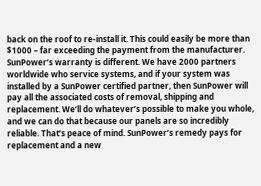back on the roof to re-install it. This could easily be more than $1000 – far exceeding the payment from the manufacturer. SunPower’s warranty is different. We have 2000 partners worldwide who service systems, and if your system was installed by a SunPower certified partner, then SunPower will pay all the associated costs of removal, shipping and replacement. We’ll do whatever’s possible to make you whole, and we can do that because our panels are so incredibly reliable. That’s peace of mind. SunPower’s remedy pays for replacement and a new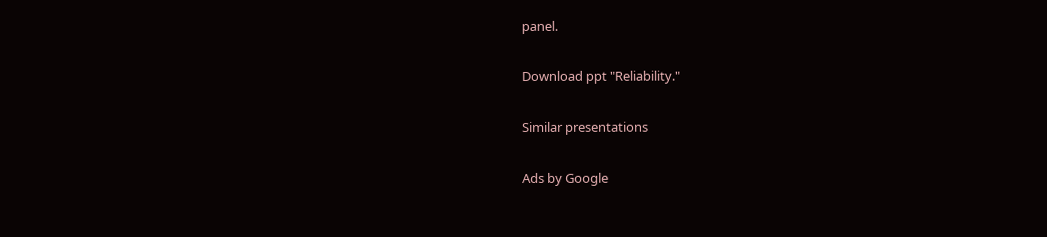panel.

Download ppt "Reliability."

Similar presentations

Ads by Google